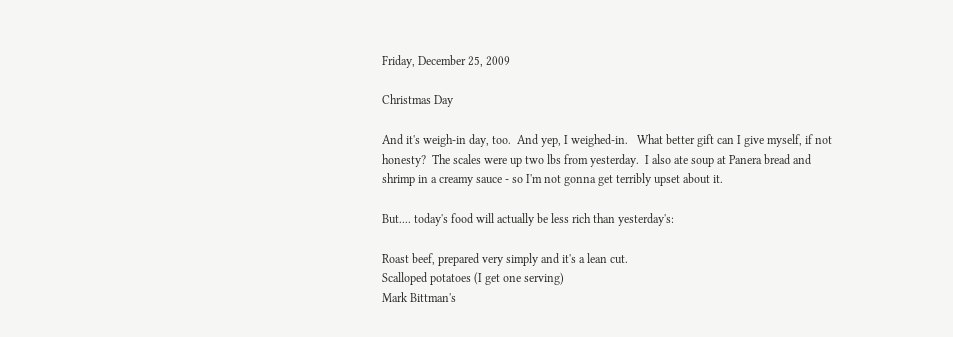Friday, December 25, 2009

Christmas Day

And it's weigh-in day, too.  And yep, I weighed-in.   What better gift can I give myself, if not honesty?  The scales were up two lbs from yesterday.  I also ate soup at Panera bread and shrimp in a creamy sauce - so I'm not gonna get terribly upset about it.

But.... today's food will actually be less rich than yesterday's:

Roast beef, prepared very simply and it's a lean cut.
Scalloped potatoes (I get one serving)
Mark Bittman's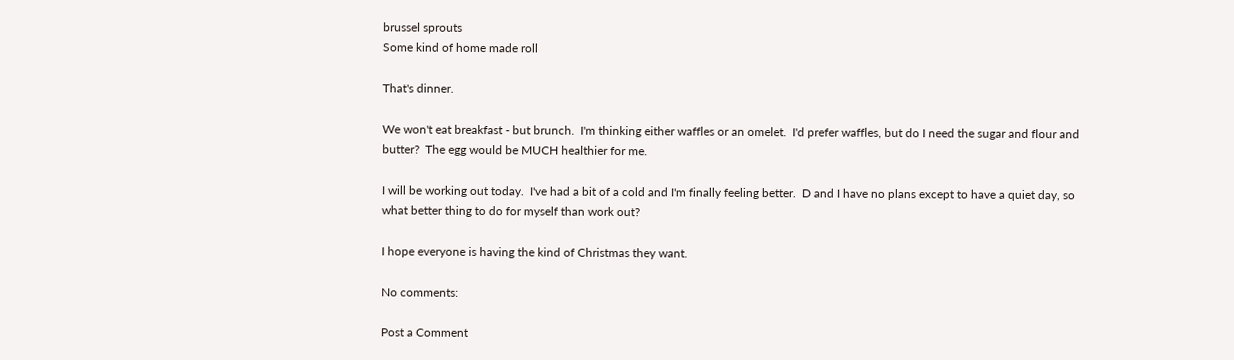brussel sprouts
Some kind of home made roll

That's dinner.

We won't eat breakfast - but brunch.  I'm thinking either waffles or an omelet.  I'd prefer waffles, but do I need the sugar and flour and butter?  The egg would be MUCH healthier for me.

I will be working out today.  I've had a bit of a cold and I'm finally feeling better.  D and I have no plans except to have a quiet day, so what better thing to do for myself than work out?

I hope everyone is having the kind of Christmas they want.

No comments:

Post a Comment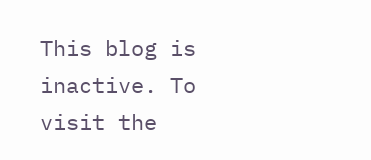This blog is inactive. To visit the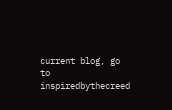current blog, go to inspiredbythecreed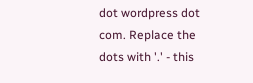dot wordpress dot com. Replace the dots with '.' - this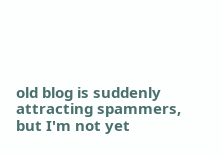old blog is suddenly attracting spammers, but I'm not yet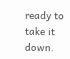ready to take it down.